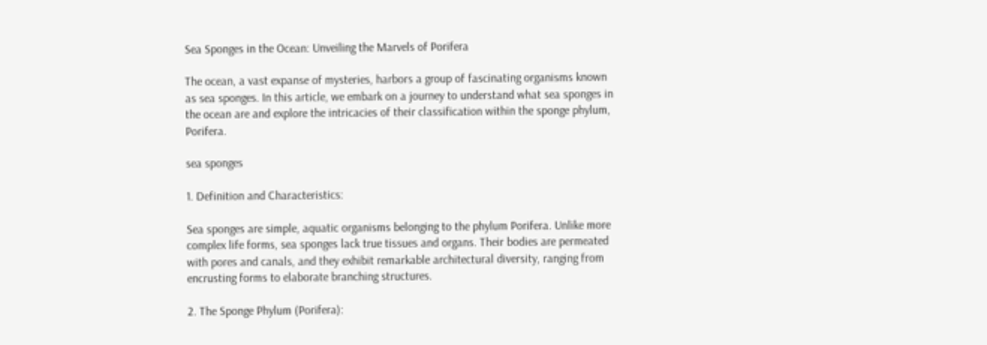Sea Sponges in the Ocean: Unveiling the Marvels of Porifera

The ocean, a vast expanse of mysteries, harbors a group of fascinating organisms known as sea sponges. In this article, we embark on a journey to understand what sea sponges in the ocean are and explore the intricacies of their classification within the sponge phylum, Porifera.

sea sponges

1. Definition and Characteristics:

Sea sponges are simple, aquatic organisms belonging to the phylum Porifera. Unlike more complex life forms, sea sponges lack true tissues and organs. Their bodies are permeated with pores and canals, and they exhibit remarkable architectural diversity, ranging from encrusting forms to elaborate branching structures.

2. The Sponge Phylum (Porifera):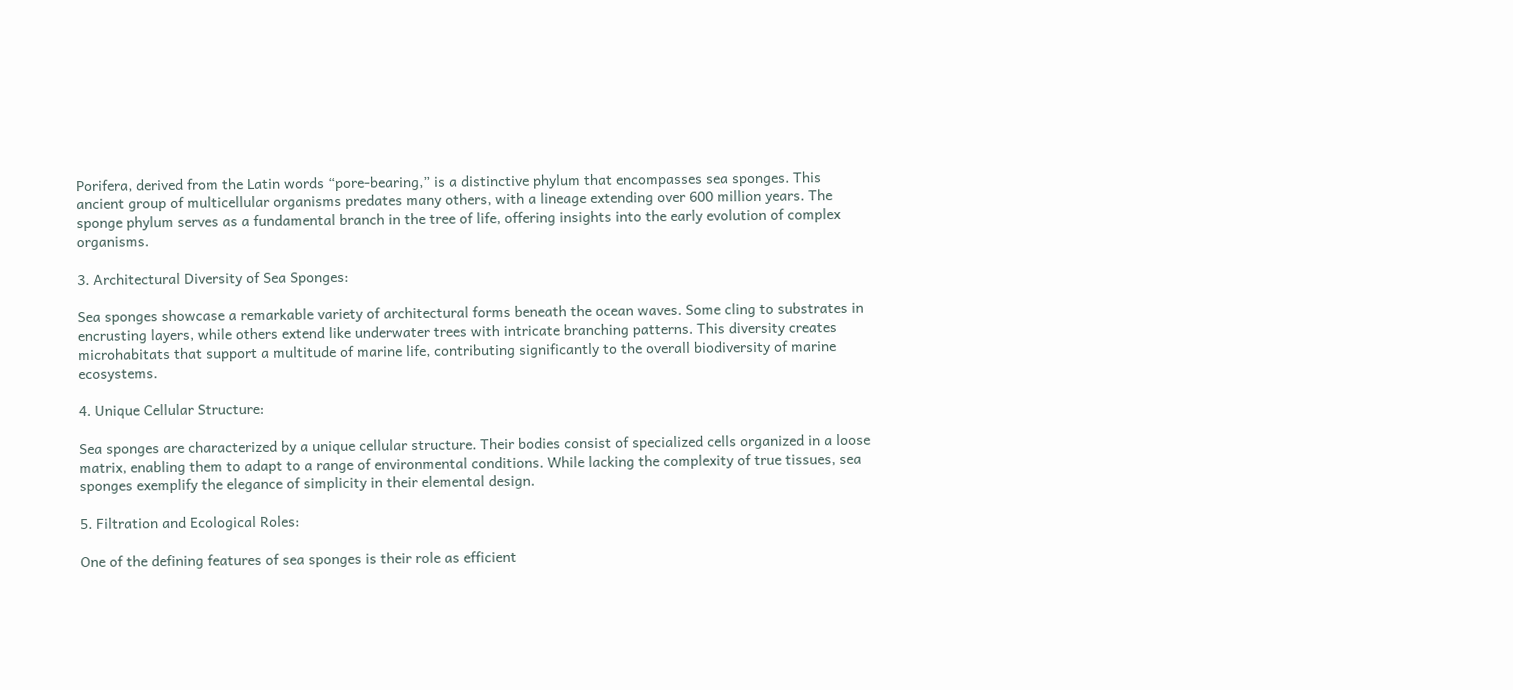Porifera, derived from the Latin words “pore-bearing,” is a distinctive phylum that encompasses sea sponges. This ancient group of multicellular organisms predates many others, with a lineage extending over 600 million years. The sponge phylum serves as a fundamental branch in the tree of life, offering insights into the early evolution of complex organisms.

3. Architectural Diversity of Sea Sponges:

Sea sponges showcase a remarkable variety of architectural forms beneath the ocean waves. Some cling to substrates in encrusting layers, while others extend like underwater trees with intricate branching patterns. This diversity creates microhabitats that support a multitude of marine life, contributing significantly to the overall biodiversity of marine ecosystems.

4. Unique Cellular Structure:

Sea sponges are characterized by a unique cellular structure. Their bodies consist of specialized cells organized in a loose matrix, enabling them to adapt to a range of environmental conditions. While lacking the complexity of true tissues, sea sponges exemplify the elegance of simplicity in their elemental design.

5. Filtration and Ecological Roles:

One of the defining features of sea sponges is their role as efficient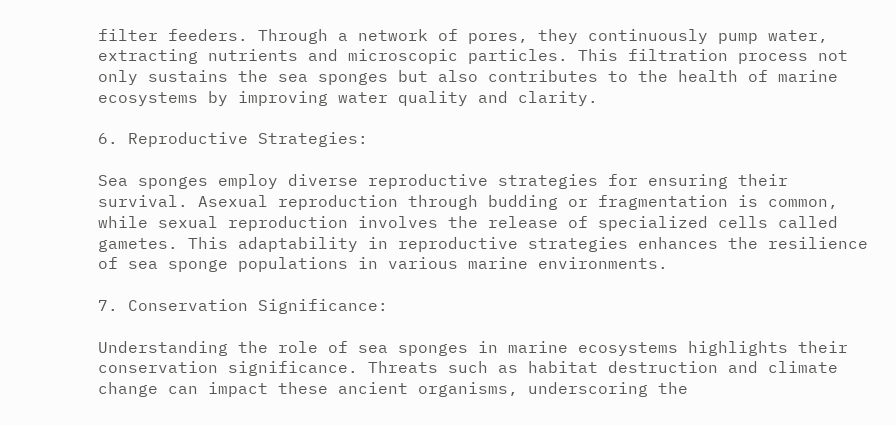filter feeders. Through a network of pores, they continuously pump water, extracting nutrients and microscopic particles. This filtration process not only sustains the sea sponges but also contributes to the health of marine ecosystems by improving water quality and clarity.

6. Reproductive Strategies:

Sea sponges employ diverse reproductive strategies for ensuring their survival. Asexual reproduction through budding or fragmentation is common, while sexual reproduction involves the release of specialized cells called gametes. This adaptability in reproductive strategies enhances the resilience of sea sponge populations in various marine environments.

7. Conservation Significance:

Understanding the role of sea sponges in marine ecosystems highlights their conservation significance. Threats such as habitat destruction and climate change can impact these ancient organisms, underscoring the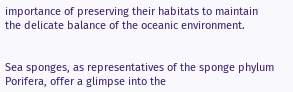importance of preserving their habitats to maintain the delicate balance of the oceanic environment.


Sea sponges, as representatives of the sponge phylum Porifera, offer a glimpse into the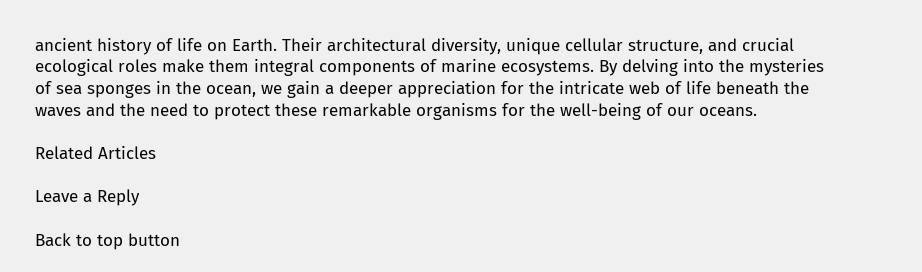ancient history of life on Earth. Their architectural diversity, unique cellular structure, and crucial ecological roles make them integral components of marine ecosystems. By delving into the mysteries of sea sponges in the ocean, we gain a deeper appreciation for the intricate web of life beneath the waves and the need to protect these remarkable organisms for the well-being of our oceans.

Related Articles

Leave a Reply

Back to top button